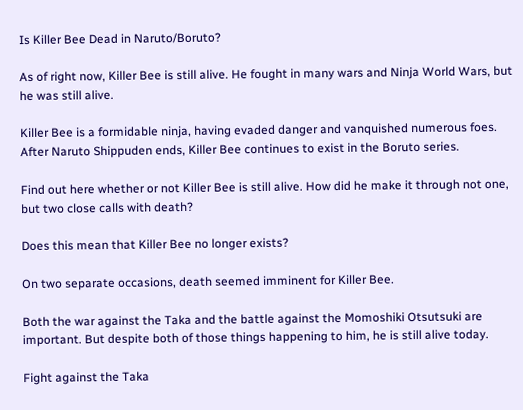Is Killer Bee Dead in Naruto/Boruto?

As of right now, Killer Bee is still alive. He fought in many wars and Ninja World Wars, but he was still alive.

Killer Bee is a formidable ninja, having evaded danger and vanquished numerous foes. After Naruto Shippuden ends, Killer Bee continues to exist in the Boruto series.

Find out here whether or not Killer Bee is still alive. How did he make it through not one, but two close calls with death?

Does this mean that Killer Bee no longer exists?

On two separate occasions, death seemed imminent for Killer Bee.

Both the war against the Taka and the battle against the Momoshiki Otsutsuki are important. But despite both of those things happening to him, he is still alive today.

Fight against the Taka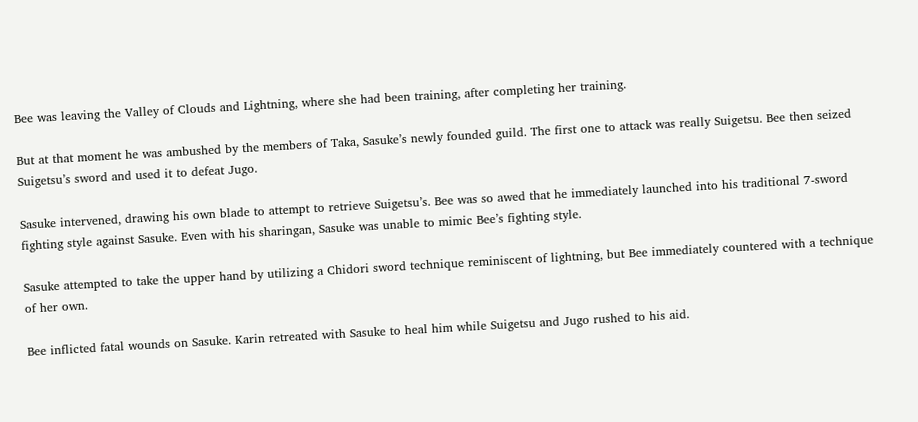Bee was leaving the Valley of Clouds and Lightning, where she had been training, after completing her training.

But at that moment he was ambushed by the members of Taka, Sasuke’s newly founded guild. The first one to attack was really Suigetsu. Bee then seized Suigetsu’s sword and used it to defeat Jugo.

Sasuke intervened, drawing his own blade to attempt to retrieve Suigetsu’s. Bee was so awed that he immediately launched into his traditional 7-sword fighting style against Sasuke. Even with his sharingan, Sasuke was unable to mimic Bee’s fighting style.

Sasuke attempted to take the upper hand by utilizing a Chidori sword technique reminiscent of lightning, but Bee immediately countered with a technique of her own.

Bee inflicted fatal wounds on Sasuke. Karin retreated with Sasuke to heal him while Suigetsu and Jugo rushed to his aid.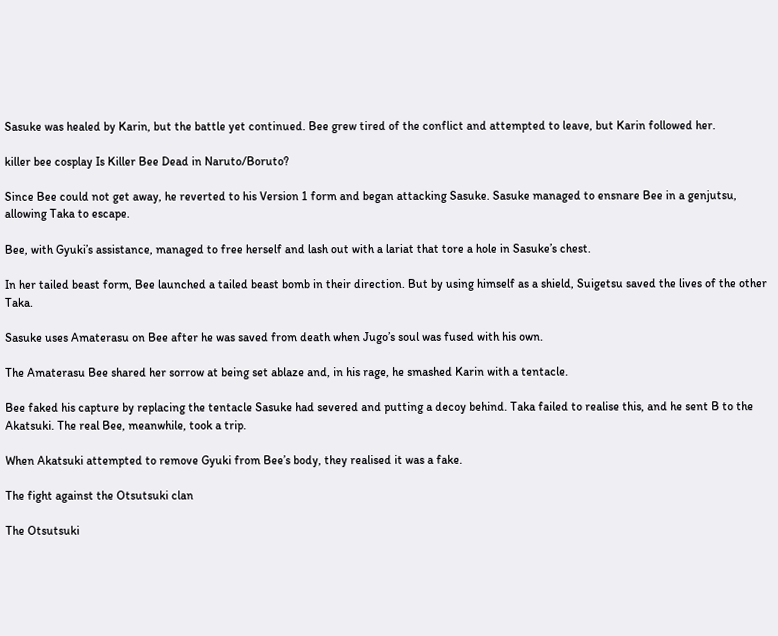Sasuke was healed by Karin, but the battle yet continued. Bee grew tired of the conflict and attempted to leave, but Karin followed her.

killer bee cosplay Is Killer Bee Dead in Naruto/Boruto?

Since Bee could not get away, he reverted to his Version 1 form and began attacking Sasuke. Sasuke managed to ensnare Bee in a genjutsu, allowing Taka to escape.

Bee, with Gyuki’s assistance, managed to free herself and lash out with a lariat that tore a hole in Sasuke’s chest.

In her tailed beast form, Bee launched a tailed beast bomb in their direction. But by using himself as a shield, Suigetsu saved the lives of the other Taka.

Sasuke uses Amaterasu on Bee after he was saved from death when Jugo’s soul was fused with his own.

The Amaterasu Bee shared her sorrow at being set ablaze and, in his rage, he smashed Karin with a tentacle.

Bee faked his capture by replacing the tentacle Sasuke had severed and putting a decoy behind. Taka failed to realise this, and he sent B to the Akatsuki. The real Bee, meanwhile, took a trip.

When Akatsuki attempted to remove Gyuki from Bee’s body, they realised it was a fake.

The fight against the Otsutsuki clan

The Otsutsuki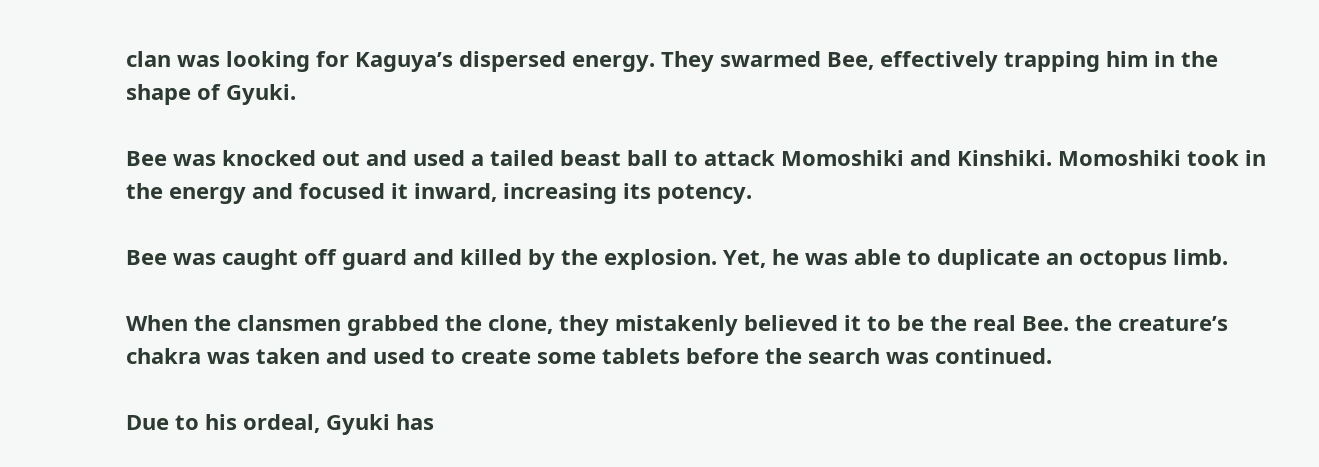clan was looking for Kaguya’s dispersed energy. They swarmed Bee, effectively trapping him in the shape of Gyuki.

Bee was knocked out and used a tailed beast ball to attack Momoshiki and Kinshiki. Momoshiki took in the energy and focused it inward, increasing its potency.

Bee was caught off guard and killed by the explosion. Yet, he was able to duplicate an octopus limb.

When the clansmen grabbed the clone, they mistakenly believed it to be the real Bee. the creature’s chakra was taken and used to create some tablets before the search was continued.

Due to his ordeal, Gyuki has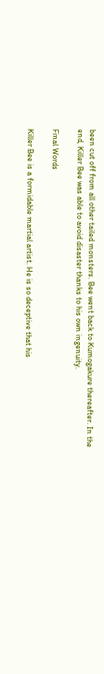been cut off from all other tailed monsters. Bee went back to Kumogakure thereafter. In the end, Killer Bee was able to avoid disaster thanks to his own ingenuity.

Final Words

Killer Bee is a formidable martial artist. He is so deceptive that his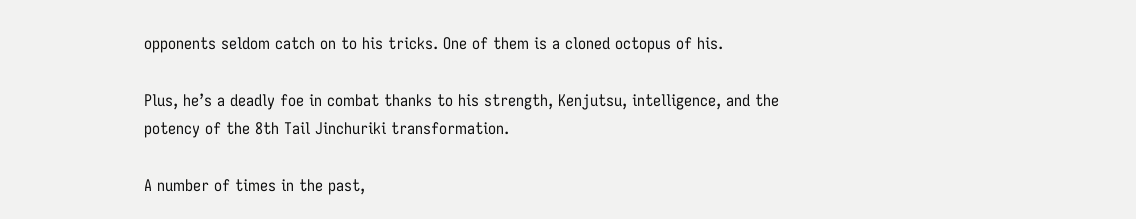opponents seldom catch on to his tricks. One of them is a cloned octopus of his.

Plus, he’s a deadly foe in combat thanks to his strength, Kenjutsu, intelligence, and the potency of the 8th Tail Jinchuriki transformation.

A number of times in the past,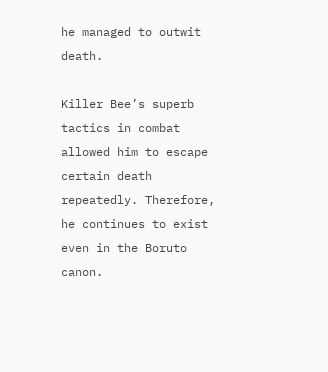he managed to outwit death.

Killer Bee’s superb tactics in combat allowed him to escape certain death repeatedly. Therefore, he continues to exist even in the Boruto canon.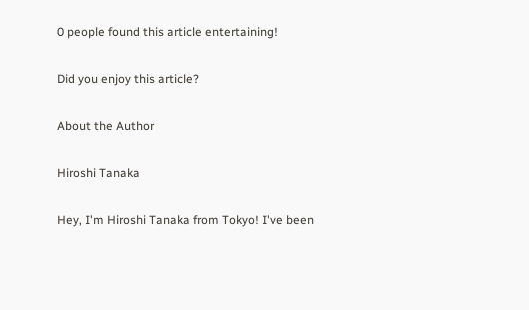0 people found this article entertaining!

Did you enjoy this article?

About the Author

Hiroshi Tanaka

Hey, I'm Hiroshi Tanaka from Tokyo! I've been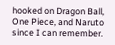hooked on Dragon Ball, One Piece, and Naruto since I can remember.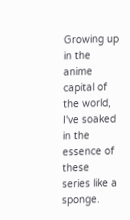Growing up in the anime capital of the world, I've soaked in the essence of these series like a sponge.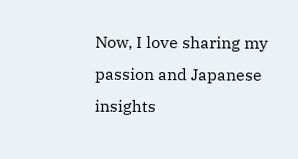Now, I love sharing my passion and Japanese insights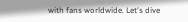with fans worldwide. Let's dive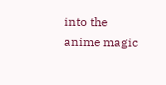into the anime magic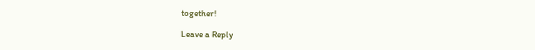together!

Leave a Reply